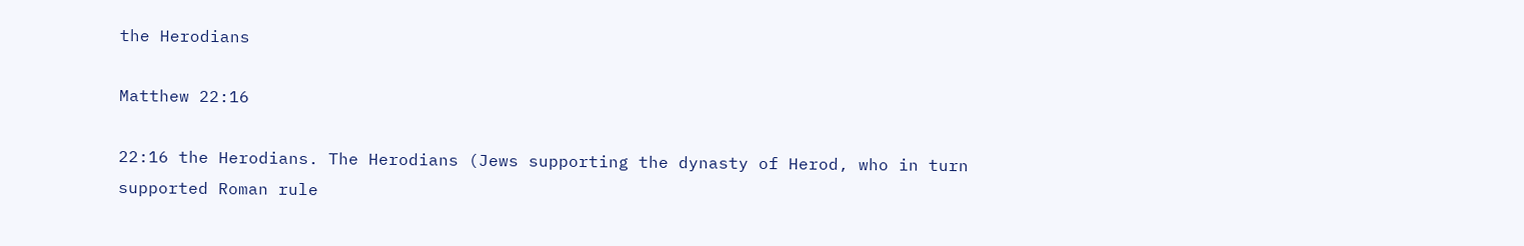the Herodians

Matthew 22:16

22:16 the Herodians. The Herodians (Jews supporting the dynasty of Herod, who in turn supported Roman rule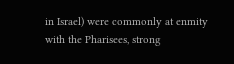in Israel) were commonly at enmity with the Pharisees, strong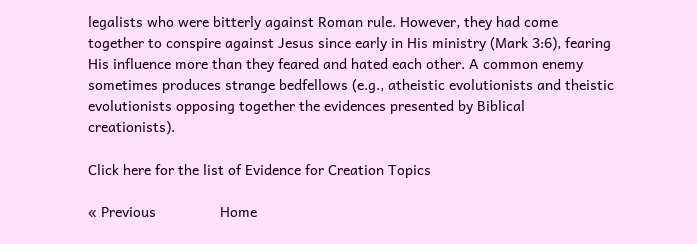legalists who were bitterly against Roman rule. However, they had come together to conspire against Jesus since early in His ministry (Mark 3:6), fearing His influence more than they feared and hated each other. A common enemy sometimes produces strange bedfellows (e.g., atheistic evolutionists and theistic evolutionists opposing together the evidences presented by Biblical creationists).

Click here for the list of Evidence for Creation Topics

« Previous                Home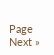Page                 Next »